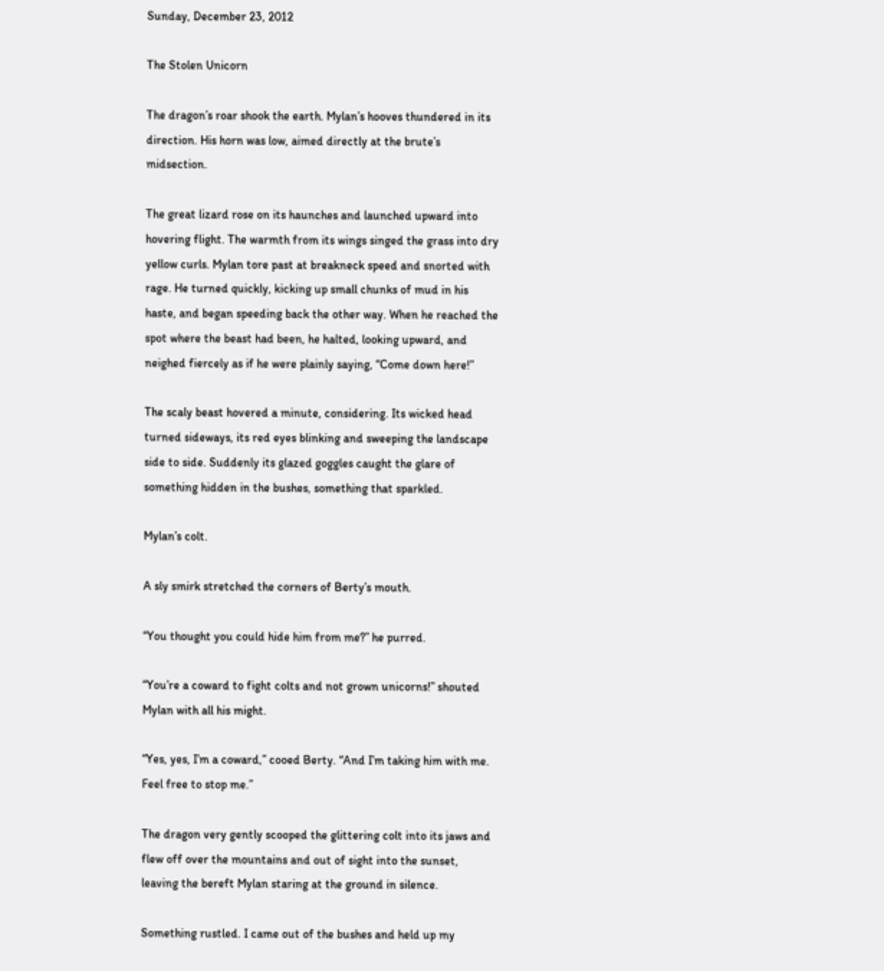Sunday, December 23, 2012

The Stolen Unicorn

The dragon’s roar shook the earth. Mylan’s hooves thundered in its direction. His horn was low, aimed directly at the brute’s midsection.

The great lizard rose on its haunches and launched upward into hovering flight. The warmth from its wings singed the grass into dry yellow curls. Mylan tore past at breakneck speed and snorted with rage. He turned quickly, kicking up small chunks of mud in his haste, and began speeding back the other way. When he reached the spot where the beast had been, he halted, looking upward, and neighed fiercely as if he were plainly saying, “Come down here!”

The scaly beast hovered a minute, considering. Its wicked head turned sideways, its red eyes blinking and sweeping the landscape side to side. Suddenly its glazed goggles caught the glare of something hidden in the bushes, something that sparkled.

Mylan’s colt.

A sly smirk stretched the corners of Berty’s mouth.

“You thought you could hide him from me?” he purred.

“You’re a coward to fight colts and not grown unicorns!” shouted Mylan with all his might.

“Yes, yes, I’m a coward,” cooed Berty. “And I’m taking him with me. Feel free to stop me.”

The dragon very gently scooped the glittering colt into its jaws and flew off over the mountains and out of sight into the sunset, leaving the bereft Mylan staring at the ground in silence.

Something rustled. I came out of the bushes and held up my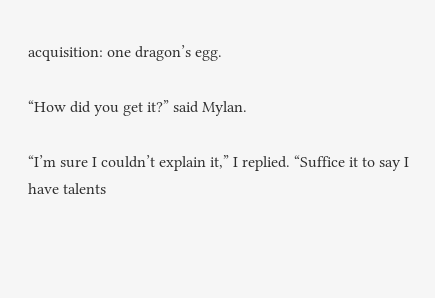acquisition: one dragon’s egg.

“How did you get it?” said Mylan.

“I’m sure I couldn’t explain it,” I replied. “Suffice it to say I have talents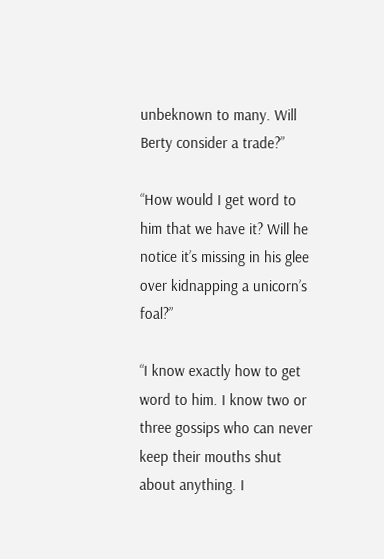unbeknown to many. Will Berty consider a trade?”

“How would I get word to him that we have it? Will he notice it’s missing in his glee over kidnapping a unicorn’s foal?”

“I know exactly how to get word to him. I know two or three gossips who can never keep their mouths shut about anything. I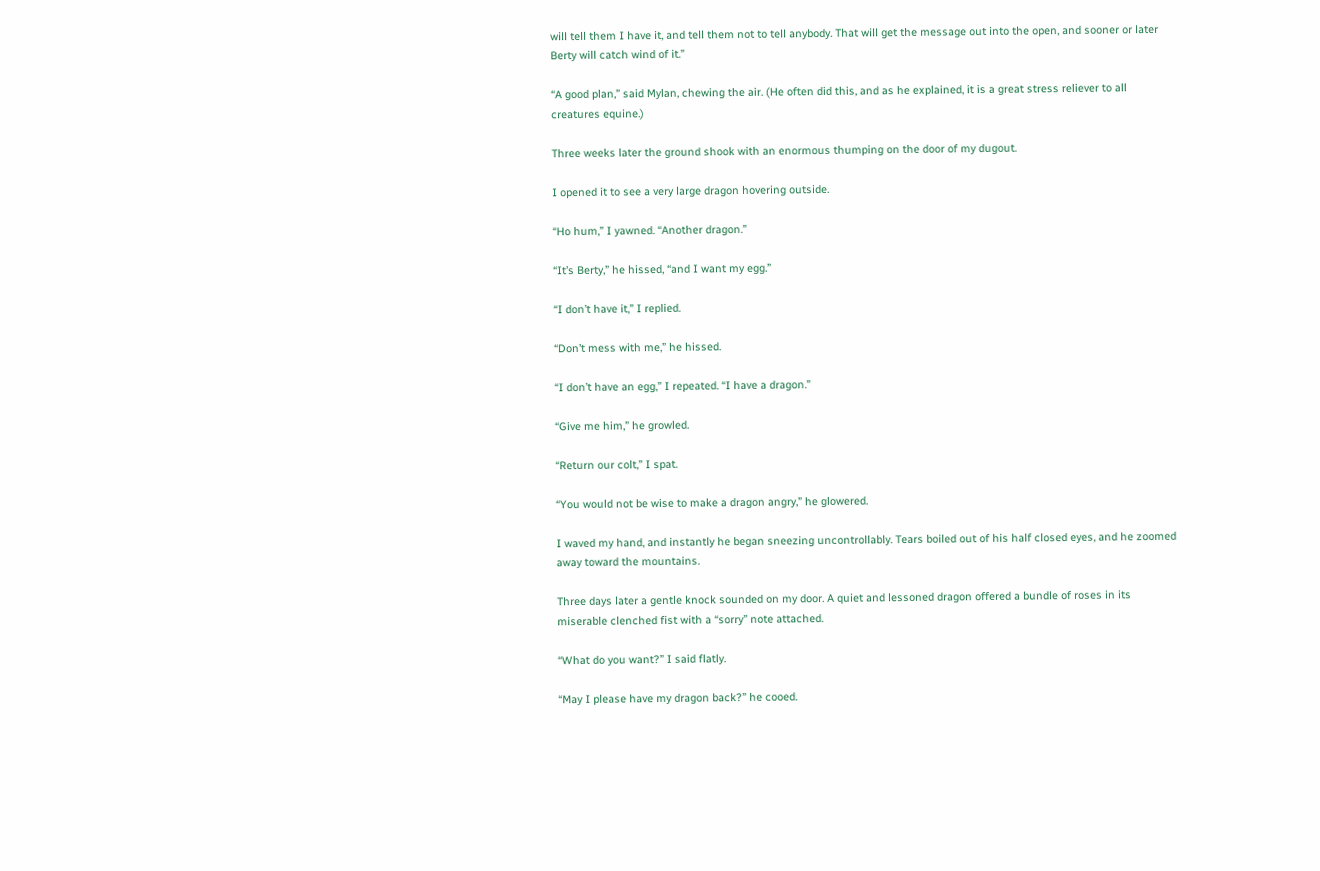will tell them I have it, and tell them not to tell anybody. That will get the message out into the open, and sooner or later Berty will catch wind of it.”

“A good plan,” said Mylan, chewing the air. (He often did this, and as he explained, it is a great stress reliever to all creatures equine.)

Three weeks later the ground shook with an enormous thumping on the door of my dugout.

I opened it to see a very large dragon hovering outside.

“Ho hum,” I yawned. “Another dragon.”

“It’s Berty,” he hissed, “and I want my egg.”

“I don’t have it,” I replied.

“Don’t mess with me,” he hissed.

“I don’t have an egg,” I repeated. “I have a dragon.”

“Give me him,” he growled.

“Return our colt,” I spat.

“You would not be wise to make a dragon angry,” he glowered.

I waved my hand, and instantly he began sneezing uncontrollably. Tears boiled out of his half closed eyes, and he zoomed away toward the mountains.

Three days later a gentle knock sounded on my door. A quiet and lessoned dragon offered a bundle of roses in its miserable clenched fist with a “sorry” note attached.

“What do you want?” I said flatly.

“May I please have my dragon back?” he cooed.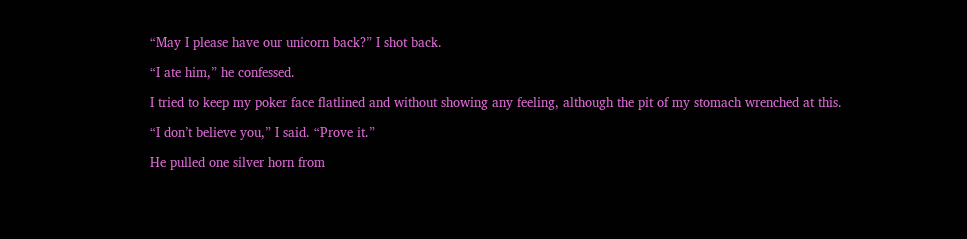“May I please have our unicorn back?” I shot back.

“I ate him,” he confessed.

I tried to keep my poker face flatlined and without showing any feeling, although the pit of my stomach wrenched at this.

“I don’t believe you,” I said. “Prove it.”

He pulled one silver horn from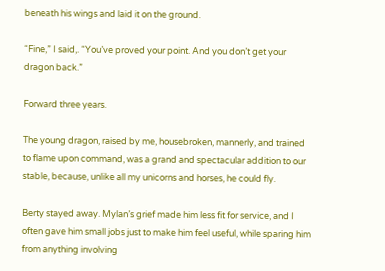beneath his wings and laid it on the ground.

“Fine,” I said,. “You’ve proved your point. And you don’t get your dragon back.”

Forward three years.

The young dragon, raised by me, housebroken, mannerly, and trained to flame upon command, was a grand and spectacular addition to our stable, because, unlike all my unicorns and horses, he could fly.

Berty stayed away. Mylan’s grief made him less fit for service, and I often gave him small jobs just to make him feel useful, while sparing him from anything involving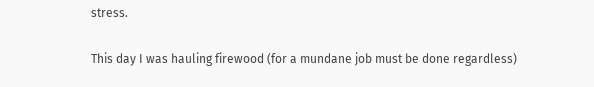stress.

This day I was hauling firewood (for a mundane job must be done regardless)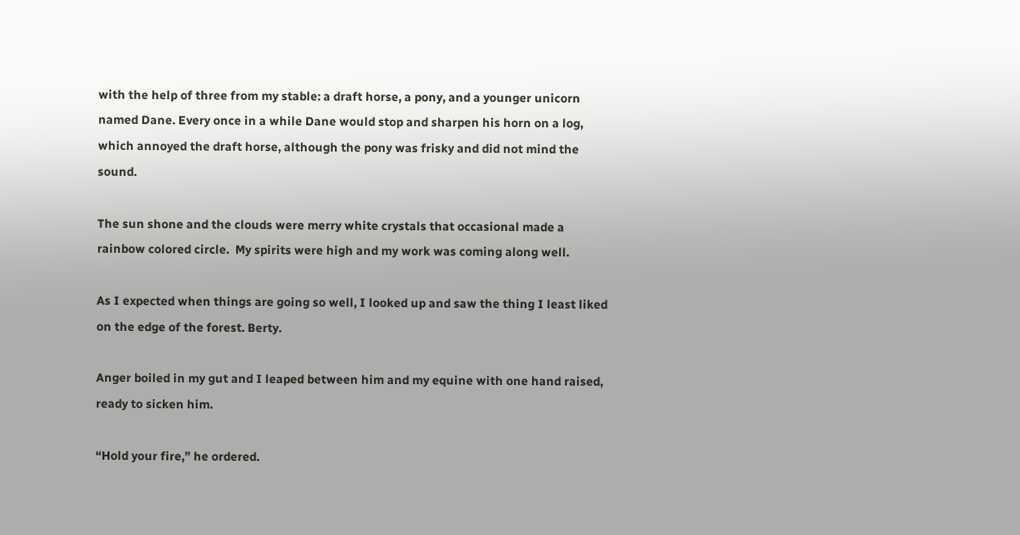with the help of three from my stable: a draft horse, a pony, and a younger unicorn named Dane. Every once in a while Dane would stop and sharpen his horn on a log, which annoyed the draft horse, although the pony was frisky and did not mind the sound.

The sun shone and the clouds were merry white crystals that occasional made a rainbow colored circle.  My spirits were high and my work was coming along well.

As I expected when things are going so well, I looked up and saw the thing I least liked on the edge of the forest. Berty.

Anger boiled in my gut and I leaped between him and my equine with one hand raised, ready to sicken him.

“Hold your fire,” he ordered.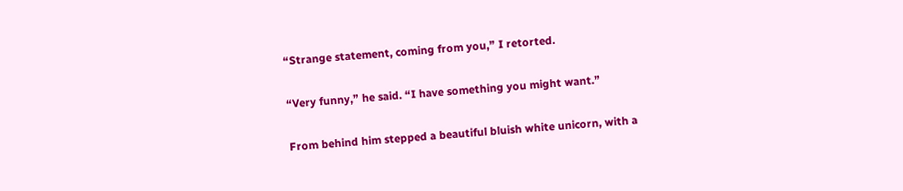“Strange statement, coming from you,” I retorted.

“Very funny,” he said. “I have something you might want.”

From behind him stepped a beautiful bluish white unicorn, with a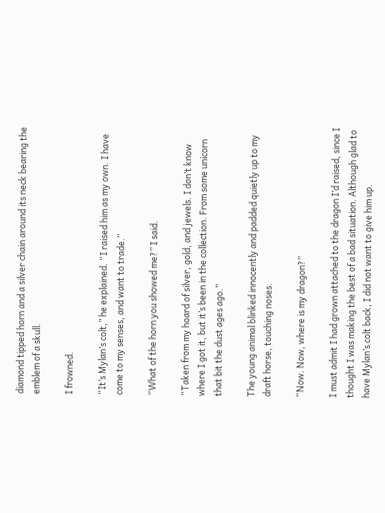diamond tipped horn and a silver chain around its neck bearing the emblem of a skull.

I frowned.

“It’s Mylan’s colt,” he explained. “I raised him as my own. I have come to my senses, and want to trade.”

“What of the horn you showed me?” I said.

“Taken from my hoard of silver, gold, and jewels. I don’t know where I got it, but it’s been in the collection. From some unicorn that bit the dust ages ago.”

The young animal blinked innocently and padded quietly up to my draft horse, touching noses.

“Now. Now, where is my dragon?”

I must admit I had grown attached to the dragon I’d raised, since I thought I was making the best of a bad situation. Although glad to have Mylan’s colt back, I did not want to give him up.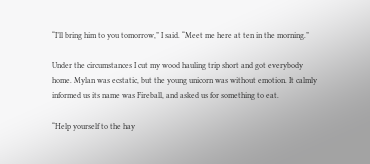“I’ll bring him to you tomorrow,” I said. “Meet me here at ten in the morning.”

Under the circumstances I cut my wood hauling trip short and got everybody home. Mylan was ecstatic, but the young unicorn was without emotion. It calmly informed us its name was Fireball, and asked us for something to eat.

“Help yourself to the hay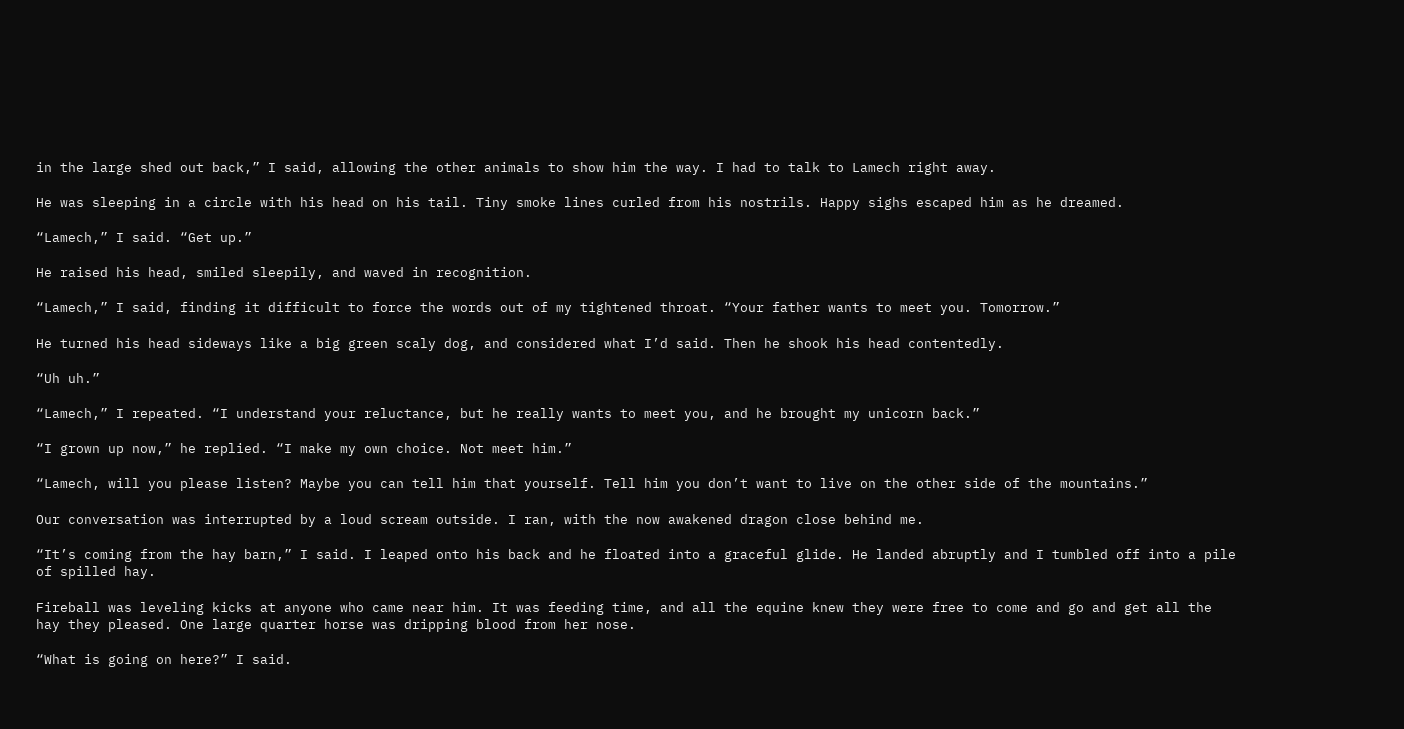in the large shed out back,” I said, allowing the other animals to show him the way. I had to talk to Lamech right away.

He was sleeping in a circle with his head on his tail. Tiny smoke lines curled from his nostrils. Happy sighs escaped him as he dreamed.

“Lamech,” I said. “Get up.”

He raised his head, smiled sleepily, and waved in recognition.

“Lamech,” I said, finding it difficult to force the words out of my tightened throat. “Your father wants to meet you. Tomorrow.”

He turned his head sideways like a big green scaly dog, and considered what I’d said. Then he shook his head contentedly.

“Uh uh.”

“Lamech,” I repeated. “I understand your reluctance, but he really wants to meet you, and he brought my unicorn back.”

“I grown up now,” he replied. “I make my own choice. Not meet him.”

“Lamech, will you please listen? Maybe you can tell him that yourself. Tell him you don’t want to live on the other side of the mountains.”

Our conversation was interrupted by a loud scream outside. I ran, with the now awakened dragon close behind me.

“It’s coming from the hay barn,” I said. I leaped onto his back and he floated into a graceful glide. He landed abruptly and I tumbled off into a pile of spilled hay.

Fireball was leveling kicks at anyone who came near him. It was feeding time, and all the equine knew they were free to come and go and get all the hay they pleased. One large quarter horse was dripping blood from her nose.

“What is going on here?” I said.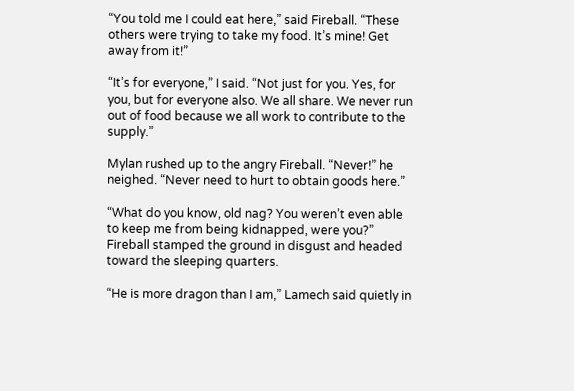“You told me I could eat here,” said Fireball. “These others were trying to take my food. It’s mine! Get away from it!”

“It’s for everyone,” I said. “Not just for you. Yes, for you, but for everyone also. We all share. We never run out of food because we all work to contribute to the supply.”

Mylan rushed up to the angry Fireball. “Never!” he neighed. “Never need to hurt to obtain goods here.”

“What do you know, old nag? You weren’t even able to keep me from being kidnapped, were you?” Fireball stamped the ground in disgust and headed toward the sleeping quarters.

“He is more dragon than I am,” Lamech said quietly in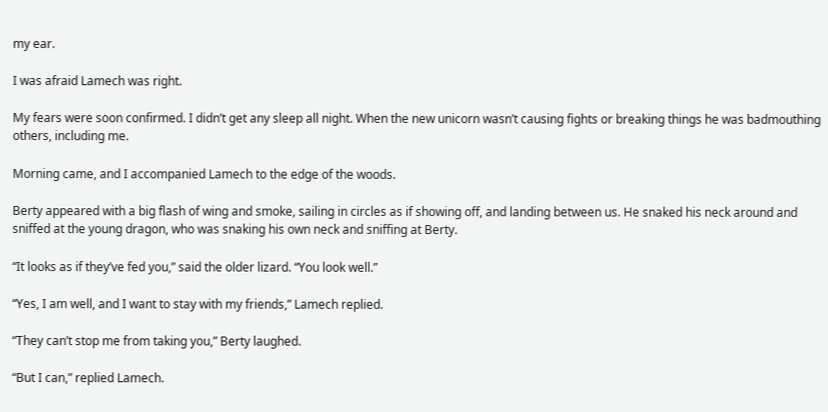my ear.

I was afraid Lamech was right.

My fears were soon confirmed. I didn’t get any sleep all night. When the new unicorn wasn’t causing fights or breaking things he was badmouthing others, including me.

Morning came, and I accompanied Lamech to the edge of the woods.

Berty appeared with a big flash of wing and smoke, sailing in circles as if showing off, and landing between us. He snaked his neck around and sniffed at the young dragon, who was snaking his own neck and sniffing at Berty.

“It looks as if they’ve fed you,” said the older lizard. “You look well.”

“Yes, I am well, and I want to stay with my friends,” Lamech replied.

“They can’t stop me from taking you,” Berty laughed.

“But I can,” replied Lamech.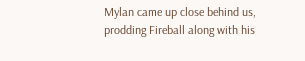Mylan came up close behind us, prodding Fireball along with his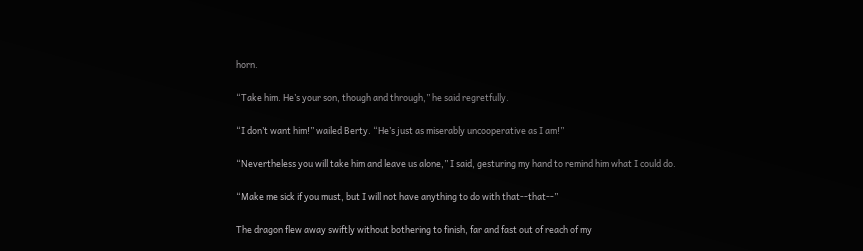horn.

“Take him. He’s your son, though and through,” he said regretfully.

“I don’t want him!” wailed Berty. “He’s just as miserably uncooperative as I am!”

“Nevertheless you will take him and leave us alone,” I said, gesturing my hand to remind him what I could do.

“Make me sick if you must, but I will not have anything to do with that--that--”

The dragon flew away swiftly without bothering to finish, far and fast out of reach of my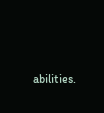abilities.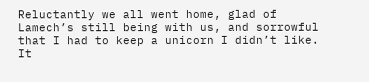Reluctantly we all went home, glad of Lamech’s still being with us, and sorrowful that I had to keep a unicorn I didn’t like. It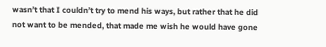wasn’t that I couldn’t try to mend his ways, but rather that he did not want to be mended, that made me wish he would have gone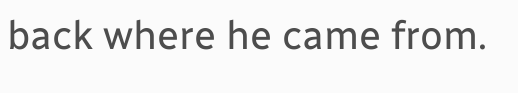back where he came from.